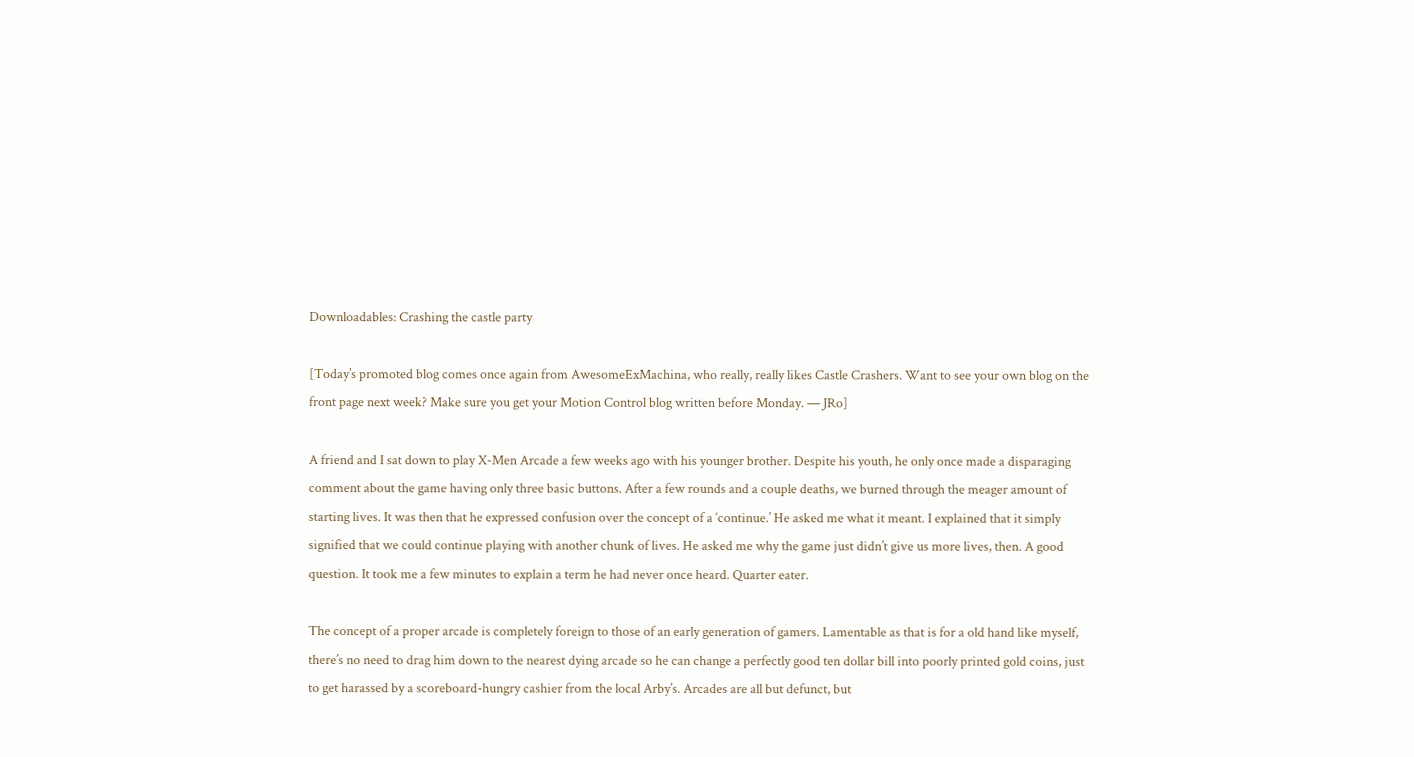Downloadables: Crashing the castle party

[Today’s promoted blog comes once again from AwesomeExMachina, who really, really likes Castle Crashers. Want to see your own blog on the front page next week? Make sure you get your Motion Control blog written before Monday. — JRo]

A friend and I sat down to play X-Men Arcade a few weeks ago with his younger brother. Despite his youth, he only once made a disparaging comment about the game having only three basic buttons. After a few rounds and a couple deaths, we burned through the meager amount of starting lives. It was then that he expressed confusion over the concept of a ‘continue.’ He asked me what it meant. I explained that it simply signified that we could continue playing with another chunk of lives. He asked me why the game just didn’t give us more lives, then. A good question. It took me a few minutes to explain a term he had never once heard. Quarter eater.

The concept of a proper arcade is completely foreign to those of an early generation of gamers. Lamentable as that is for a old hand like myself, there’s no need to drag him down to the nearest dying arcade so he can change a perfectly good ten dollar bill into poorly printed gold coins, just to get harassed by a scoreboard-hungry cashier from the local Arby’s. Arcades are all but defunct, but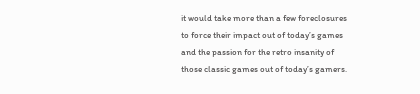it would take more than a few foreclosures to force their impact out of today’s games and the passion for the retro insanity of those classic games out of today’s gamers.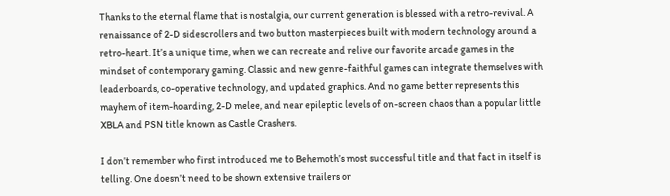Thanks to the eternal flame that is nostalgia, our current generation is blessed with a retro-revival. A renaissance of 2-D sidescrollers and two button masterpieces built with modern technology around a retro-heart. It’s a unique time, when we can recreate and relive our favorite arcade games in the mindset of contemporary gaming. Classic and new genre-faithful games can integrate themselves with leaderboards, co-operative technology, and updated graphics. And no game better represents this mayhem of item-hoarding, 2-D melee, and near epileptic levels of on-screen chaos than a popular little XBLA and PSN title known as Castle Crashers.

I don’t remember who first introduced me to Behemoth’s most successful title and that fact in itself is telling. One doesn’t need to be shown extensive trailers or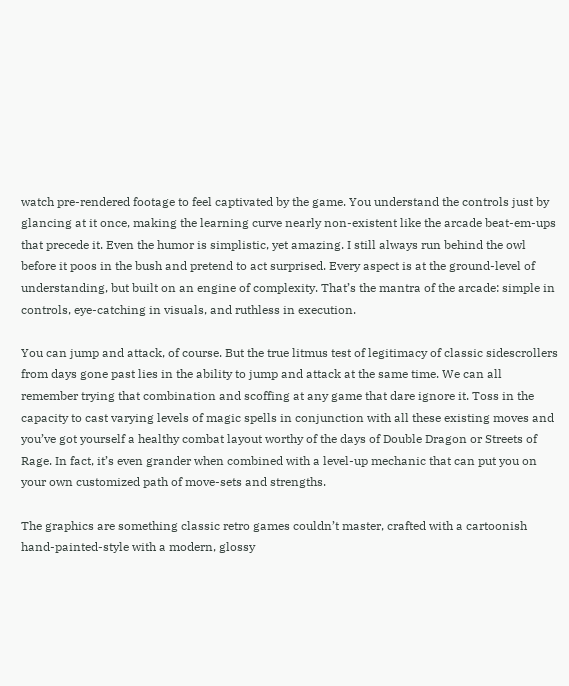watch pre-rendered footage to feel captivated by the game. You understand the controls just by glancing at it once, making the learning curve nearly non-existent like the arcade beat-em-ups that precede it. Even the humor is simplistic, yet amazing. I still always run behind the owl before it poos in the bush and pretend to act surprised. Every aspect is at the ground-level of understanding, but built on an engine of complexity. That’s the mantra of the arcade: simple in controls, eye-catching in visuals, and ruthless in execution.

You can jump and attack, of course. But the true litmus test of legitimacy of classic sidescrollers from days gone past lies in the ability to jump and attack at the same time. We can all remember trying that combination and scoffing at any game that dare ignore it. Toss in the capacity to cast varying levels of magic spells in conjunction with all these existing moves and you’ve got yourself a healthy combat layout worthy of the days of Double Dragon or Streets of Rage. In fact, it’s even grander when combined with a level-up mechanic that can put you on your own customized path of move-sets and strengths.

The graphics are something classic retro games couldn’t master, crafted with a cartoonish hand-painted-style with a modern, glossy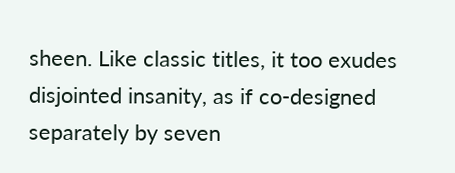sheen. Like classic titles, it too exudes disjointed insanity, as if co-designed separately by seven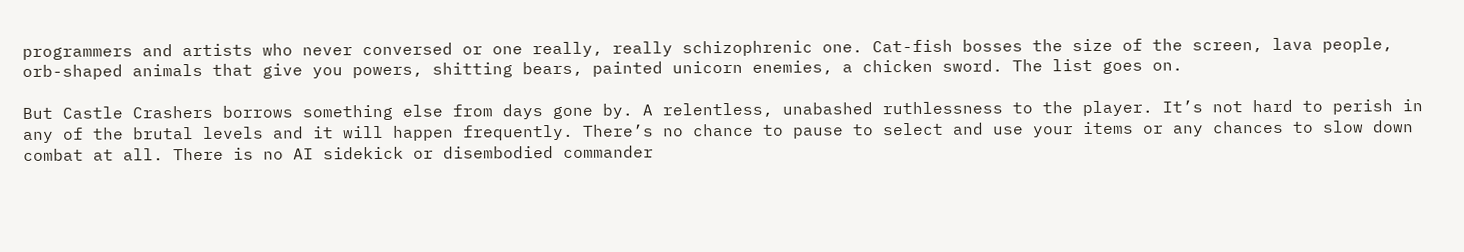programmers and artists who never conversed or one really, really schizophrenic one. Cat-fish bosses the size of the screen, lava people, orb-shaped animals that give you powers, shitting bears, painted unicorn enemies, a chicken sword. The list goes on.

But Castle Crashers borrows something else from days gone by. A relentless, unabashed ruthlessness to the player. It’s not hard to perish in any of the brutal levels and it will happen frequently. There’s no chance to pause to select and use your items or any chances to slow down combat at all. There is no AI sidekick or disembodied commander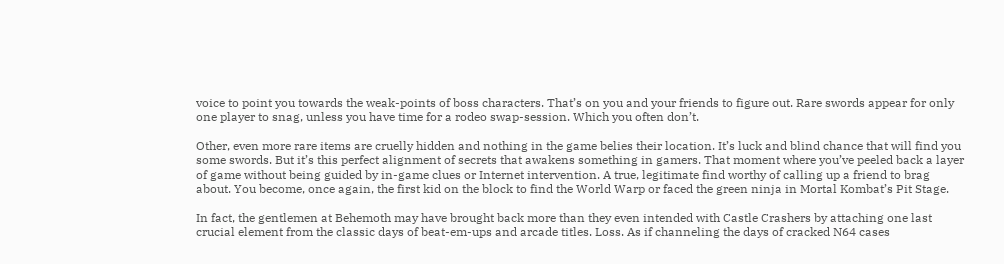voice to point you towards the weak-points of boss characters. That’s on you and your friends to figure out. Rare swords appear for only one player to snag, unless you have time for a rodeo swap-session. Which you often don’t.

Other, even more rare items are cruelly hidden and nothing in the game belies their location. It’s luck and blind chance that will find you some swords. But it’s this perfect alignment of secrets that awakens something in gamers. That moment where you’ve peeled back a layer of game without being guided by in-game clues or Internet intervention. A true, legitimate find worthy of calling up a friend to brag about. You become, once again, the first kid on the block to find the World Warp or faced the green ninja in Mortal Kombat’s Pit Stage.

In fact, the gentlemen at Behemoth may have brought back more than they even intended with Castle Crashers by attaching one last crucial element from the classic days of beat-em-ups and arcade titles. Loss. As if channeling the days of cracked N64 cases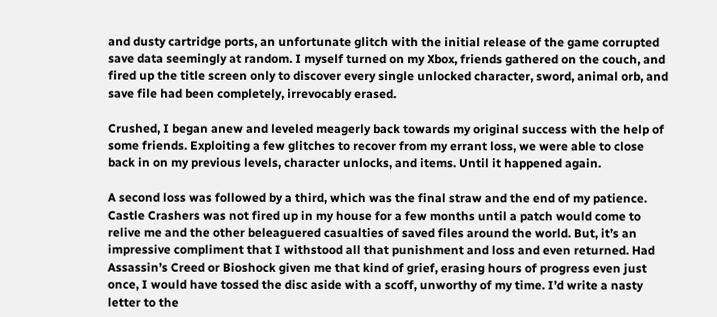and dusty cartridge ports, an unfortunate glitch with the initial release of the game corrupted save data seemingly at random. I myself turned on my Xbox, friends gathered on the couch, and fired up the title screen only to discover every single unlocked character, sword, animal orb, and save file had been completely, irrevocably erased.

Crushed, I began anew and leveled meagerly back towards my original success with the help of some friends. Exploiting a few glitches to recover from my errant loss, we were able to close back in on my previous levels, character unlocks, and items. Until it happened again.

A second loss was followed by a third, which was the final straw and the end of my patience. Castle Crashers was not fired up in my house for a few months until a patch would come to relive me and the other beleaguered casualties of saved files around the world. But, it’s an impressive compliment that I withstood all that punishment and loss and even returned. Had Assassin’s Creed or Bioshock given me that kind of grief, erasing hours of progress even just once, I would have tossed the disc aside with a scoff, unworthy of my time. I’d write a nasty letter to the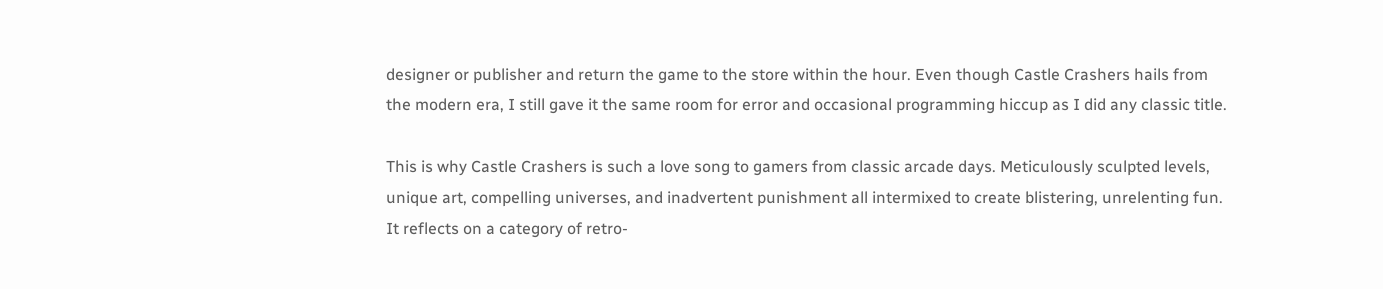designer or publisher and return the game to the store within the hour. Even though Castle Crashers hails from the modern era, I still gave it the same room for error and occasional programming hiccup as I did any classic title.

This is why Castle Crashers is such a love song to gamers from classic arcade days. Meticulously sculpted levels, unique art, compelling universes, and inadvertent punishment all intermixed to create blistering, unrelenting fun. It reflects on a category of retro-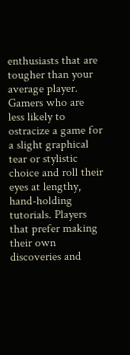enthusiasts that are tougher than your average player. Gamers who are less likely to ostracize a game for a slight graphical tear or stylistic choice and roll their eyes at lengthy, hand-holding tutorials. Players that prefer making their own discoveries and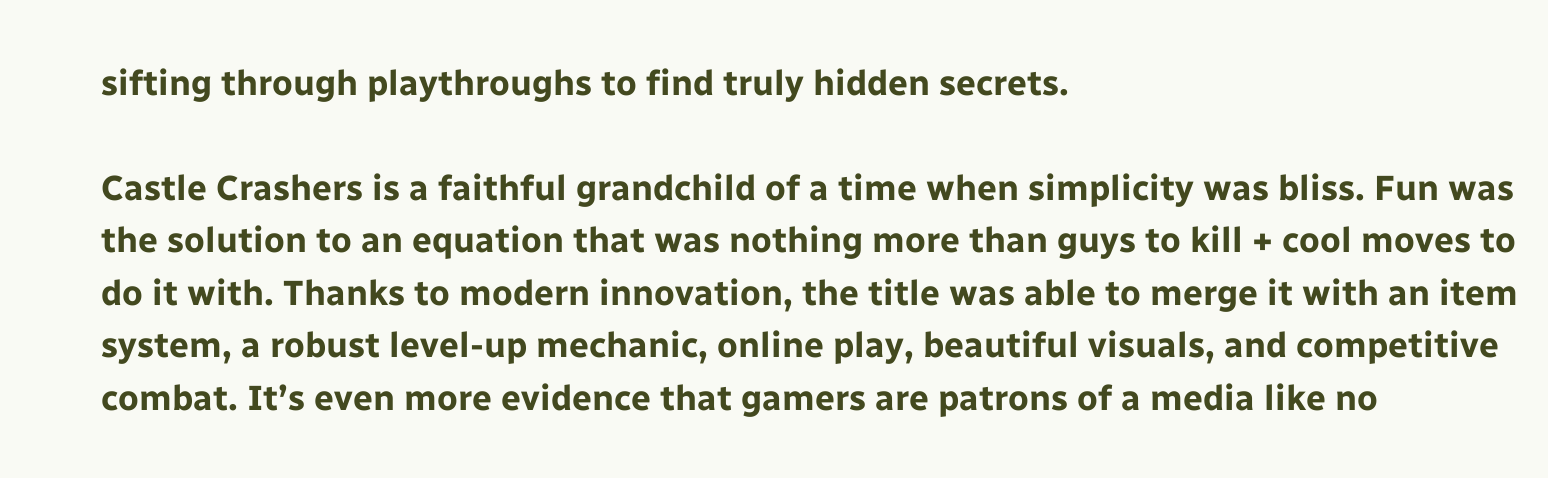sifting through playthroughs to find truly hidden secrets.

Castle Crashers is a faithful grandchild of a time when simplicity was bliss. Fun was the solution to an equation that was nothing more than guys to kill + cool moves to do it with. Thanks to modern innovation, the title was able to merge it with an item system, a robust level-up mechanic, online play, beautiful visuals, and competitive combat. It’s even more evidence that gamers are patrons of a media like no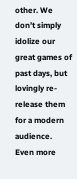other. We don’t simply idolize our great games of past days, but lovingly re-release them for a modern audience. Even more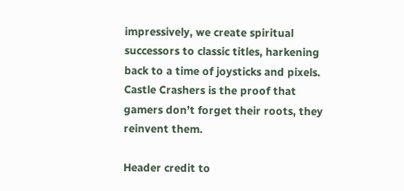impressively, we create spiritual successors to classic titles, harkening back to a time of joysticks and pixels. Castle Crashers is the proof that gamers don’t forget their roots, they reinvent them.

Header credit to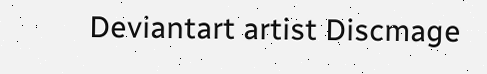Deviantart artist Discmage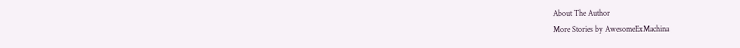About The Author
More Stories by AwesomeExMachina